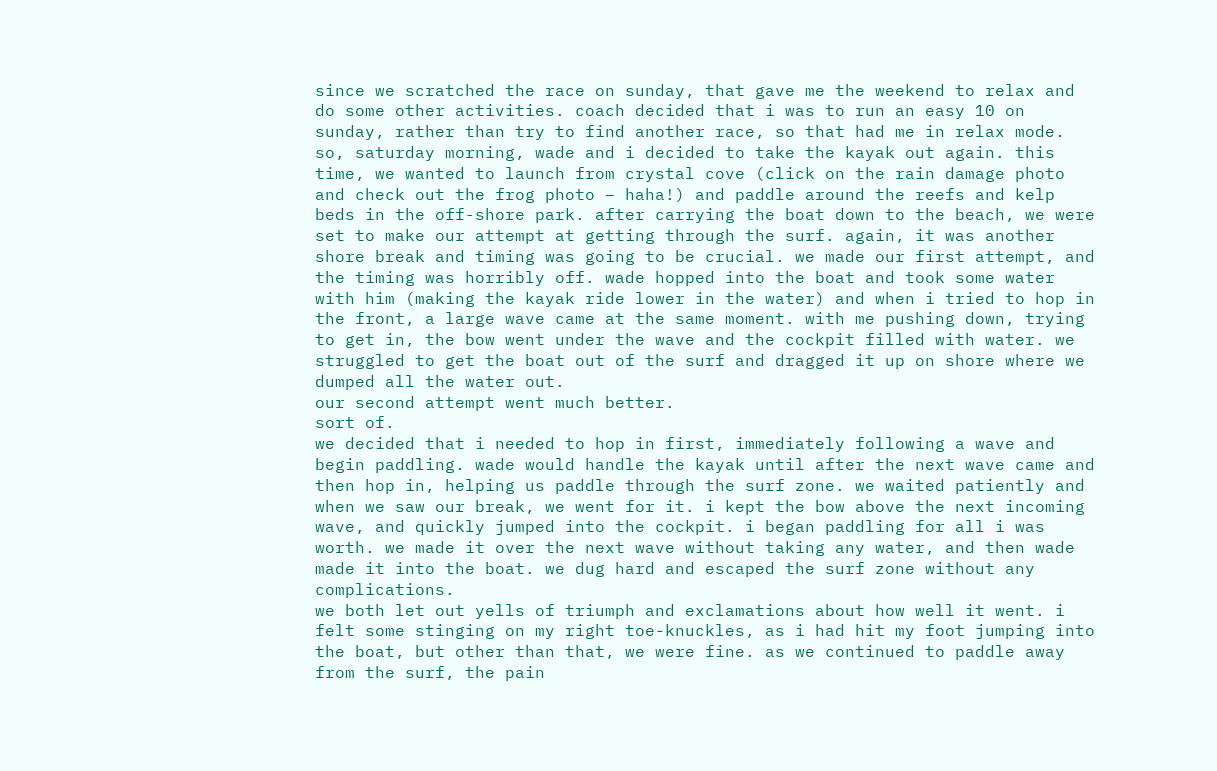since we scratched the race on sunday, that gave me the weekend to relax and do some other activities. coach decided that i was to run an easy 10 on sunday, rather than try to find another race, so that had me in relax mode.
so, saturday morning, wade and i decided to take the kayak out again. this time, we wanted to launch from crystal cove (click on the rain damage photo and check out the frog photo – haha!) and paddle around the reefs and kelp beds in the off-shore park. after carrying the boat down to the beach, we were set to make our attempt at getting through the surf. again, it was another shore break and timing was going to be crucial. we made our first attempt, and the timing was horribly off. wade hopped into the boat and took some water with him (making the kayak ride lower in the water) and when i tried to hop in the front, a large wave came at the same moment. with me pushing down, trying to get in, the bow went under the wave and the cockpit filled with water. we struggled to get the boat out of the surf and dragged it up on shore where we dumped all the water out.
our second attempt went much better.
sort of.
we decided that i needed to hop in first, immediately following a wave and begin paddling. wade would handle the kayak until after the next wave came and then hop in, helping us paddle through the surf zone. we waited patiently and when we saw our break, we went for it. i kept the bow above the next incoming wave, and quickly jumped into the cockpit. i began paddling for all i was worth. we made it over the next wave without taking any water, and then wade made it into the boat. we dug hard and escaped the surf zone without any complications.
we both let out yells of triumph and exclamations about how well it went. i felt some stinging on my right toe-knuckles, as i had hit my foot jumping into the boat, but other than that, we were fine. as we continued to paddle away from the surf, the pain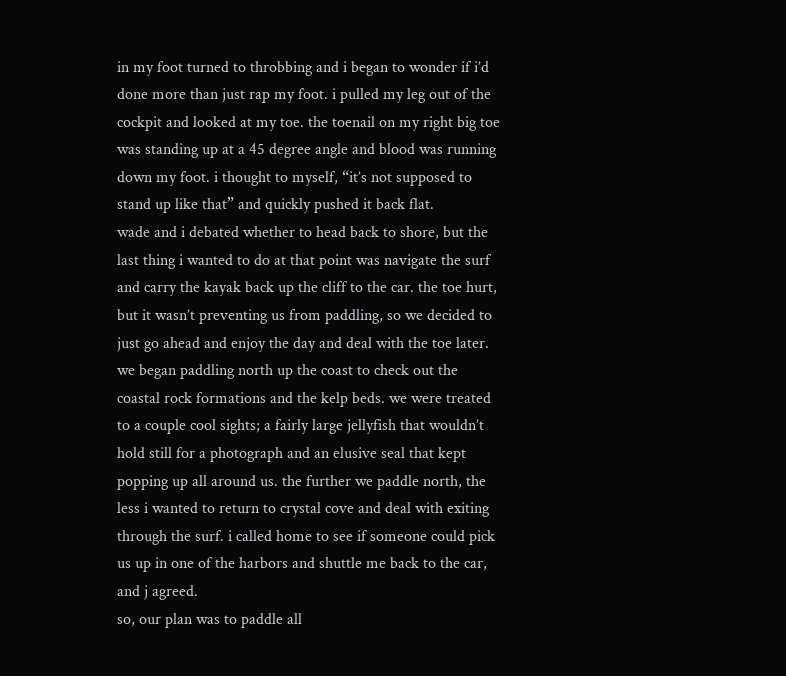in my foot turned to throbbing and i began to wonder if i’d done more than just rap my foot. i pulled my leg out of the cockpit and looked at my toe. the toenail on my right big toe was standing up at a 45 degree angle and blood was running down my foot. i thought to myself, “it’s not supposed to stand up like that” and quickly pushed it back flat.
wade and i debated whether to head back to shore, but the last thing i wanted to do at that point was navigate the surf and carry the kayak back up the cliff to the car. the toe hurt, but it wasn’t preventing us from paddling, so we decided to just go ahead and enjoy the day and deal with the toe later.
we began paddling north up the coast to check out the coastal rock formations and the kelp beds. we were treated to a couple cool sights; a fairly large jellyfish that wouldn’t hold still for a photograph and an elusive seal that kept popping up all around us. the further we paddle north, the less i wanted to return to crystal cove and deal with exiting through the surf. i called home to see if someone could pick us up in one of the harbors and shuttle me back to the car, and j agreed.
so, our plan was to paddle all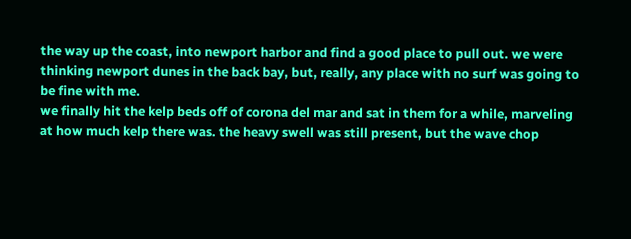the way up the coast, into newport harbor and find a good place to pull out. we were thinking newport dunes in the back bay, but, really, any place with no surf was going to be fine with me.
we finally hit the kelp beds off of corona del mar and sat in them for a while, marveling at how much kelp there was. the heavy swell was still present, but the wave chop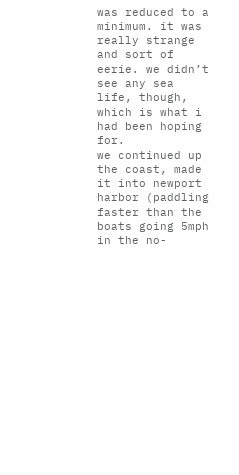was reduced to a minimum. it was really strange and sort of eerie. we didn’t see any sea life, though, which is what i had been hoping for.
we continued up the coast, made it into newport harbor (paddling faster than the boats going 5mph in the no-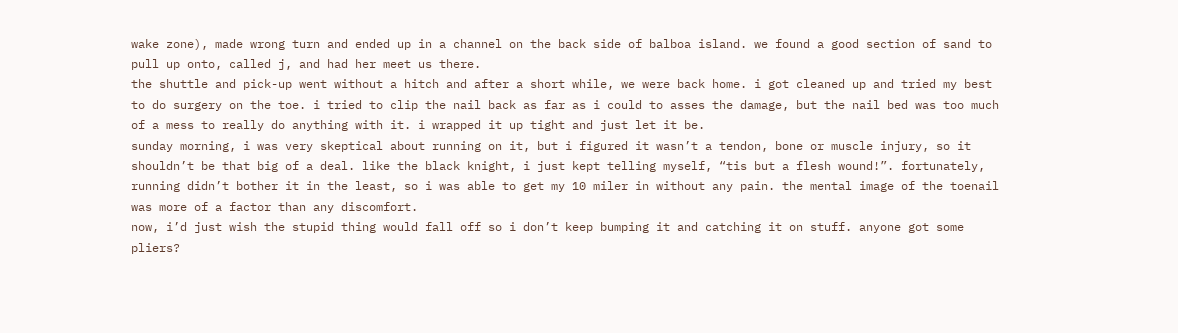wake zone), made wrong turn and ended up in a channel on the back side of balboa island. we found a good section of sand to pull up onto, called j, and had her meet us there.
the shuttle and pick-up went without a hitch and after a short while, we were back home. i got cleaned up and tried my best to do surgery on the toe. i tried to clip the nail back as far as i could to asses the damage, but the nail bed was too much of a mess to really do anything with it. i wrapped it up tight and just let it be.
sunday morning, i was very skeptical about running on it, but i figured it wasn’t a tendon, bone or muscle injury, so it shouldn’t be that big of a deal. like the black knight, i just kept telling myself, “tis but a flesh wound!”. fortunately, running didn’t bother it in the least, so i was able to get my 10 miler in without any pain. the mental image of the toenail was more of a factor than any discomfort.
now, i’d just wish the stupid thing would fall off so i don’t keep bumping it and catching it on stuff. anyone got some pliers?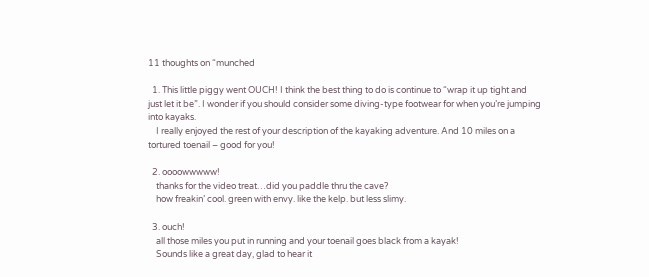11 thoughts on “munched

  1. This little piggy went OUCH! I think the best thing to do is continue to “wrap it up tight and just let it be”. I wonder if you should consider some diving-type footwear for when you’re jumping into kayaks.
    I really enjoyed the rest of your description of the kayaking adventure. And 10 miles on a tortured toenail – good for you!

  2. oooowwwww!
    thanks for the video treat…did you paddle thru the cave?
    how freakin’ cool. green with envy. like the kelp. but less slimy.

  3. ouch!
    all those miles you put in running and your toenail goes black from a kayak!
    Sounds like a great day, glad to hear it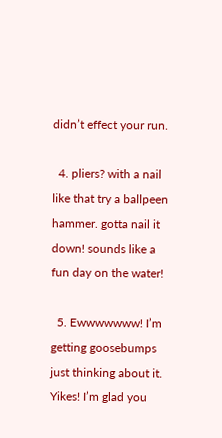didn’t effect your run.

  4. pliers? with a nail like that try a ballpeen hammer. gotta nail it down! sounds like a fun day on the water!

  5. Ewwwwwww! I’m getting goosebumps just thinking about it. Yikes! I’m glad you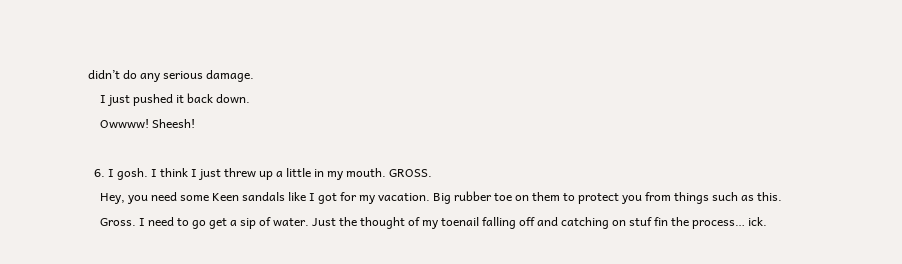didn’t do any serious damage.
    I just pushed it back down.
    Owwww! Sheesh!

  6. I gosh. I think I just threw up a little in my mouth. GROSS.
    Hey, you need some Keen sandals like I got for my vacation. Big rubber toe on them to protect you from things such as this.
    Gross. I need to go get a sip of water. Just the thought of my toenail falling off and catching on stuf fin the process… ick.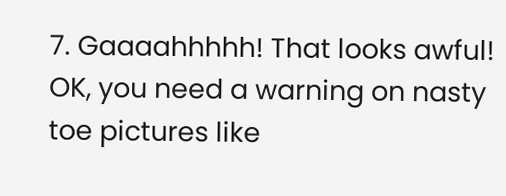7. Gaaaahhhhh! That looks awful! OK, you need a warning on nasty toe pictures like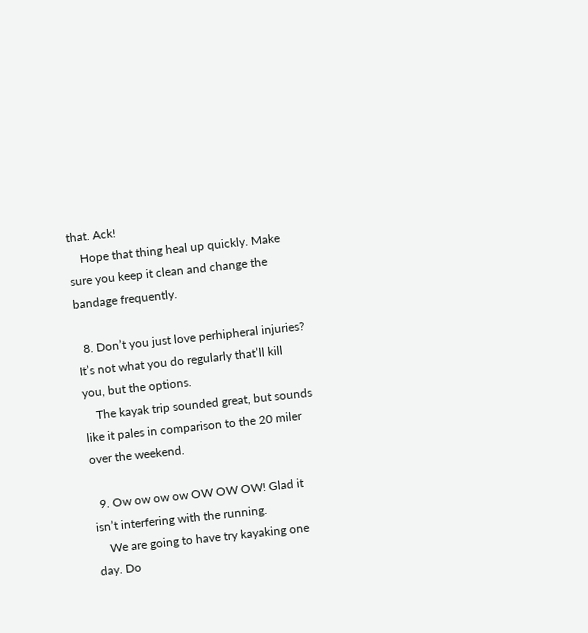that. Ack!
    Hope that thing heal up quickly. Make sure you keep it clean and change the bandage frequently.

  8. Don’t you just love perhipheral injuries? It’s not what you do regularly that’ll kill you, but the options.
    The kayak trip sounded great, but sounds like it pales in comparison to the 20 miler over the weekend.

  9. Ow ow ow ow OW OW OW! Glad it isn’t interfering with the running.
    We are going to have try kayaking one day. Do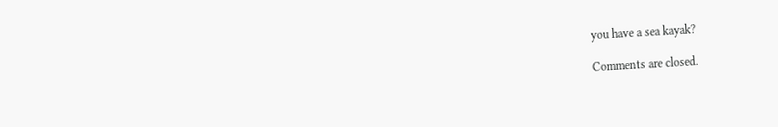you have a sea kayak?

Comments are closed.